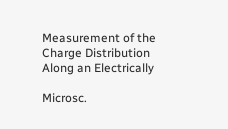Measurement of the Charge Distribution Along an Electrically

Microsc.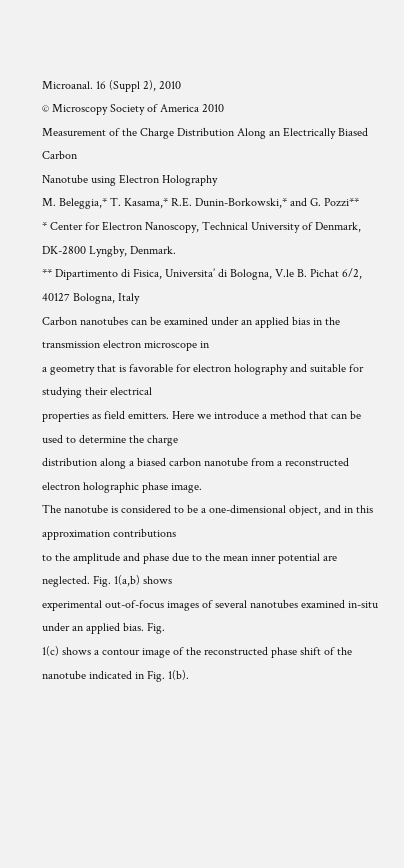Microanal. 16 (Suppl 2), 2010
© Microscopy Society of America 2010
Measurement of the Charge Distribution Along an Electrically Biased Carbon
Nanotube using Electron Holography
M. Beleggia,* T. Kasama,* R.E. Dunin-Borkowski,* and G. Pozzi**
* Center for Electron Nanoscopy, Technical University of Denmark, DK-2800 Lyngby, Denmark.
** Dipartimento di Fisica, Universita’ di Bologna, V.le B. Pichat 6/2, 40127 Bologna, Italy
Carbon nanotubes can be examined under an applied bias in the transmission electron microscope in
a geometry that is favorable for electron holography and suitable for studying their electrical
properties as field emitters. Here we introduce a method that can be used to determine the charge
distribution along a biased carbon nanotube from a reconstructed electron holographic phase image.
The nanotube is considered to be a one-dimensional object, and in this approximation contributions
to the amplitude and phase due to the mean inner potential are neglected. Fig. 1(a,b) shows
experimental out-of-focus images of several nanotubes examined in-situ under an applied bias. Fig.
1(c) shows a contour image of the reconstructed phase shift of the nanotube indicated in Fig. 1(b).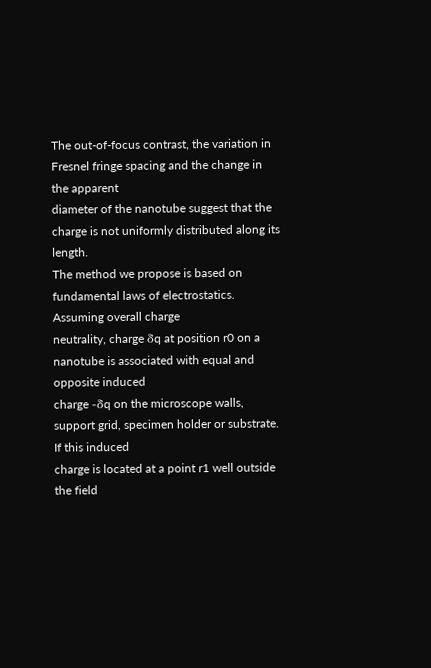The out-of-focus contrast, the variation in Fresnel fringe spacing and the change in the apparent
diameter of the nanotube suggest that the charge is not uniformly distributed along its length.
The method we propose is based on fundamental laws of electrostatics. Assuming overall charge
neutrality, charge δq at position r0 on a nanotube is associated with equal and opposite induced
charge -δq on the microscope walls, support grid, specimen holder or substrate. If this induced
charge is located at a point r1 well outside the field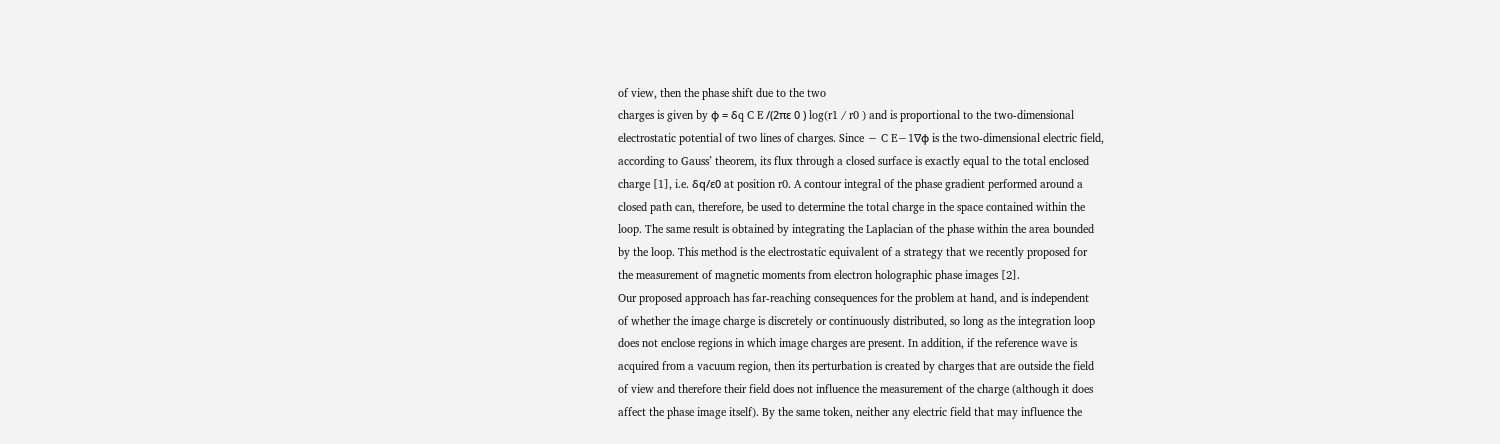of view, then the phase shift due to the two
charges is given by ϕ = δq C E /(2πε 0 ) log(r1 / r0 ) and is proportional to the two-dimensional
electrostatic potential of two lines of charges. Since − C E−1∇ϕ is the two-dimensional electric field,
according to Gauss’ theorem, its flux through a closed surface is exactly equal to the total enclosed
charge [1], i.e. δq/ε0 at position r0. A contour integral of the phase gradient performed around a
closed path can, therefore, be used to determine the total charge in the space contained within the
loop. The same result is obtained by integrating the Laplacian of the phase within the area bounded
by the loop. This method is the electrostatic equivalent of a strategy that we recently proposed for
the measurement of magnetic moments from electron holographic phase images [2].
Our proposed approach has far-reaching consequences for the problem at hand, and is independent
of whether the image charge is discretely or continuously distributed, so long as the integration loop
does not enclose regions in which image charges are present. In addition, if the reference wave is
acquired from a vacuum region, then its perturbation is created by charges that are outside the field
of view and therefore their field does not influence the measurement of the charge (although it does
affect the phase image itself). By the same token, neither any electric field that may influence the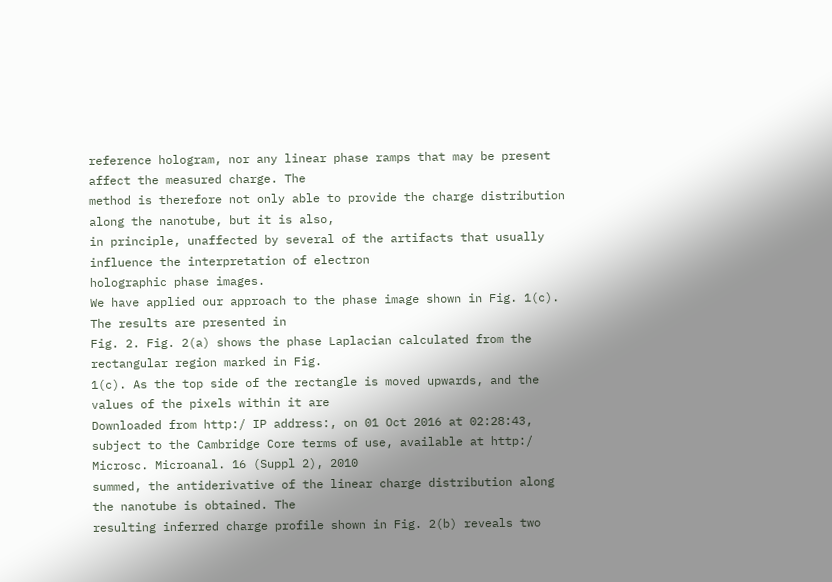reference hologram, nor any linear phase ramps that may be present affect the measured charge. The
method is therefore not only able to provide the charge distribution along the nanotube, but it is also,
in principle, unaffected by several of the artifacts that usually influence the interpretation of electron
holographic phase images.
We have applied our approach to the phase image shown in Fig. 1(c). The results are presented in
Fig. 2. Fig. 2(a) shows the phase Laplacian calculated from the rectangular region marked in Fig.
1(c). As the top side of the rectangle is moved upwards, and the values of the pixels within it are
Downloaded from http:/ IP address:, on 01 Oct 2016 at 02:28:43, subject to the Cambridge Core terms of use, available at http:/
Microsc. Microanal. 16 (Suppl 2), 2010
summed, the antiderivative of the linear charge distribution along the nanotube is obtained. The
resulting inferred charge profile shown in Fig. 2(b) reveals two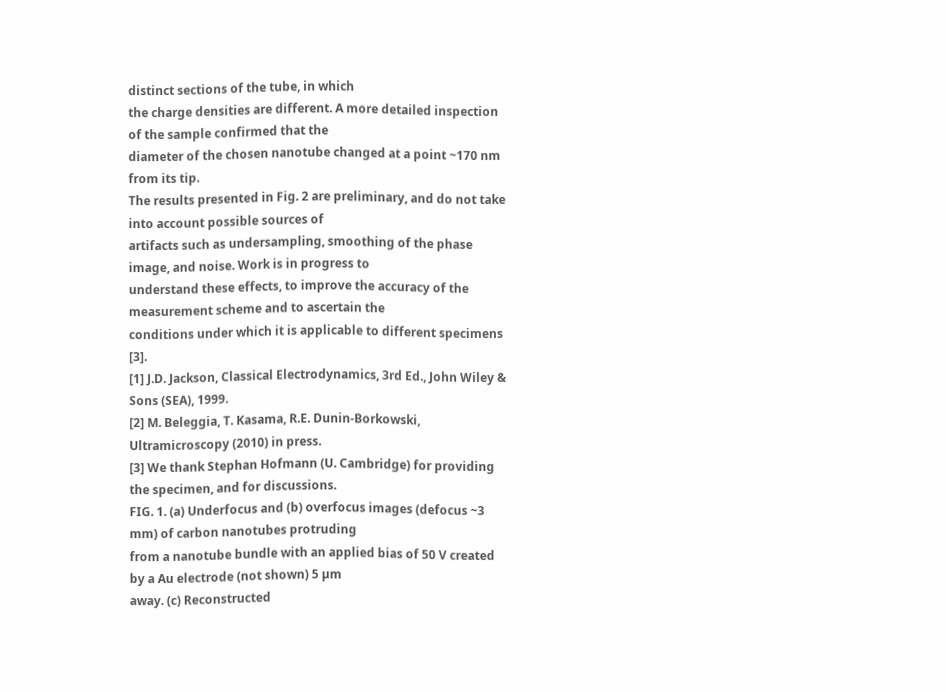distinct sections of the tube, in which
the charge densities are different. A more detailed inspection of the sample confirmed that the
diameter of the chosen nanotube changed at a point ~170 nm from its tip.
The results presented in Fig. 2 are preliminary, and do not take into account possible sources of
artifacts such as undersampling, smoothing of the phase image, and noise. Work is in progress to
understand these effects, to improve the accuracy of the measurement scheme and to ascertain the
conditions under which it is applicable to different specimens [3].
[1] J.D. Jackson, Classical Electrodynamics, 3rd Ed., John Wiley & Sons (SEA), 1999.
[2] M. Beleggia, T. Kasama, R.E. Dunin-Borkowski, Ultramicroscopy (2010) in press.
[3] We thank Stephan Hofmann (U. Cambridge) for providing the specimen, and for discussions.
FIG. 1. (a) Underfocus and (b) overfocus images (defocus ~3 mm) of carbon nanotubes protruding
from a nanotube bundle with an applied bias of 50 V created by a Au electrode (not shown) 5 µm
away. (c) Reconstructed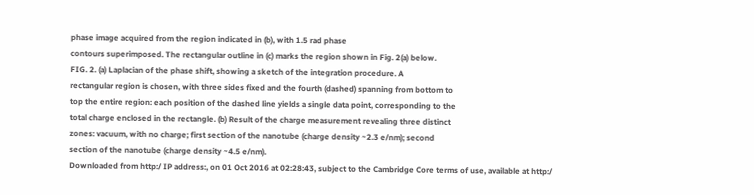phase image acquired from the region indicated in (b), with 1.5 rad phase
contours superimposed. The rectangular outline in (c) marks the region shown in Fig. 2(a) below.
FIG. 2. (a) Laplacian of the phase shift, showing a sketch of the integration procedure. A
rectangular region is chosen, with three sides fixed and the fourth (dashed) spanning from bottom to
top the entire region: each position of the dashed line yields a single data point, corresponding to the
total charge enclosed in the rectangle. (b) Result of the charge measurement revealing three distinct
zones: vacuum, with no charge; first section of the nanotube (charge density ~2.3 e/nm); second
section of the nanotube (charge density ~4.5 e/nm).
Downloaded from http:/ IP address:, on 01 Oct 2016 at 02:28:43, subject to the Cambridge Core terms of use, available at http:/